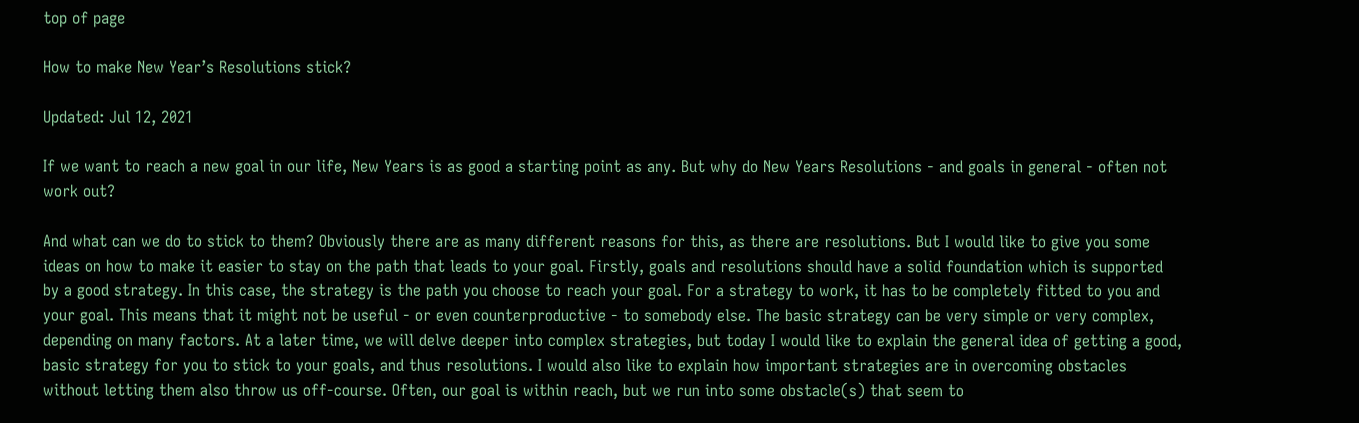top of page

How to make New Year’s Resolutions stick?

Updated: Jul 12, 2021

If we want to reach a new goal in our life, New Years is as good a starting point as any. But why do New Years Resolutions - and goals in general - often not work out?

And what can we do to stick to them? Obviously there are as many different reasons for this, as there are resolutions. But I would like to give you some ideas on how to make it easier to stay on the path that leads to your goal. Firstly, goals and resolutions should have a solid foundation which is supported by a good strategy. In this case, the strategy is the path you choose to reach your goal. For a strategy to work, it has to be completely fitted to you and your goal. This means that it might not be useful - or even counterproductive - to somebody else. The basic strategy can be very simple or very complex, depending on many factors. At a later time, we will delve deeper into complex strategies, but today I would like to explain the general idea of getting a good, basic strategy for you to stick to your goals, and thus resolutions. I would also like to explain how important strategies are in overcoming obstacles without letting them also throw us off-course. Often, our goal is within reach, but we run into some obstacle(s) that seem to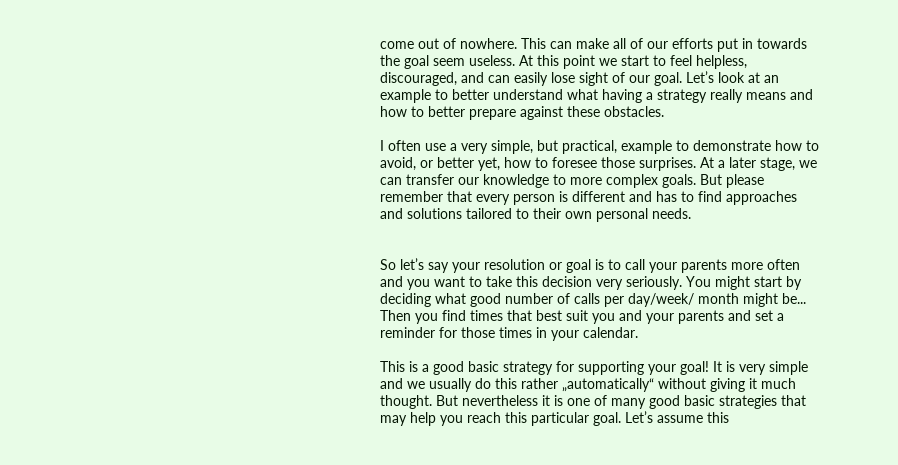come out of nowhere. This can make all of our efforts put in towards the goal seem useless. At this point we start to feel helpless, discouraged, and can easily lose sight of our goal. Let’s look at an example to better understand what having a strategy really means and how to better prepare against these obstacles.

I often use a very simple, but practical, example to demonstrate how to avoid, or better yet, how to foresee those surprises. At a later stage, we can transfer our knowledge to more complex goals. But please remember that every person is different and has to find approaches and solutions tailored to their own personal needs.


So let’s say your resolution or goal is to call your parents more often and you want to take this decision very seriously. You might start by deciding what good number of calls per day/week/ month might be... Then you find times that best suit you and your parents and set a reminder for those times in your calendar.

This is a good basic strategy for supporting your goal! It is very simple and we usually do this rather „automatically“ without giving it much thought. But nevertheless it is one of many good basic strategies that may help you reach this particular goal. Let’s assume this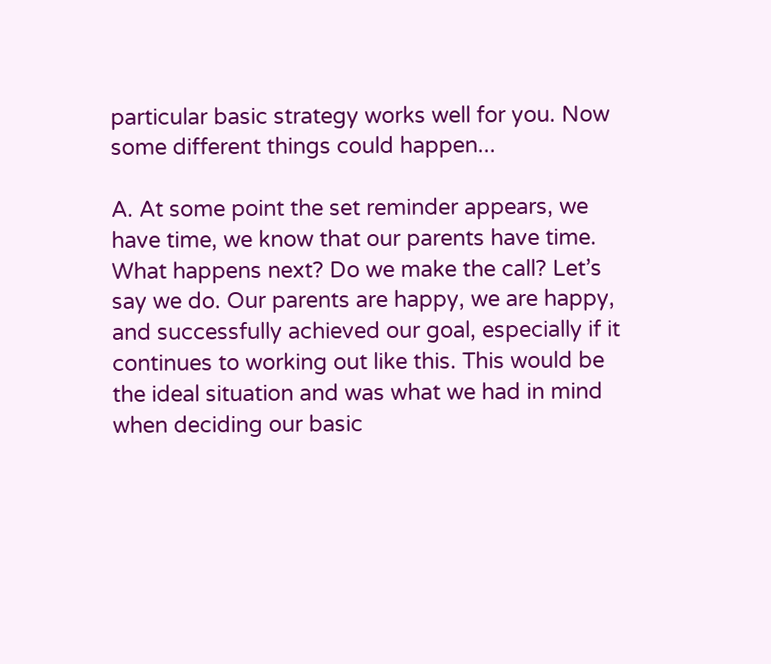particular basic strategy works well for you. Now some different things could happen...

A. At some point the set reminder appears, we have time, we know that our parents have time. What happens next? Do we make the call? Let’s say we do. Our parents are happy, we are happy, and successfully achieved our goal, especially if it continues to working out like this. This would be the ideal situation and was what we had in mind when deciding our basic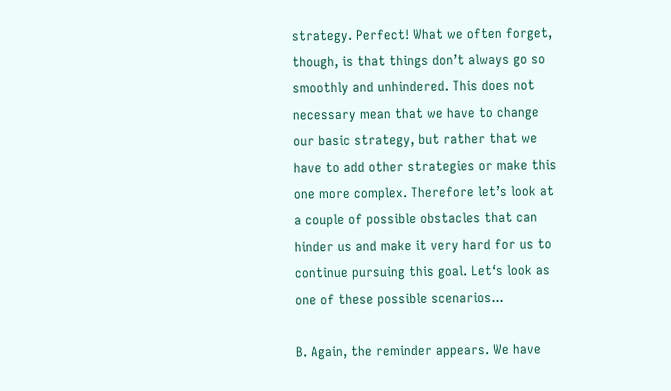strategy. Perfect! What we often forget, though, is that things don’t always go so smoothly and unhindered. This does not necessary mean that we have to change our basic strategy, but rather that we have to add other strategies or make this one more complex. Therefore let’s look at a couple of possible obstacles that can hinder us and make it very hard for us to continue pursuing this goal. Let‘s look as one of these possible scenarios...

B. Again, the reminder appears. We have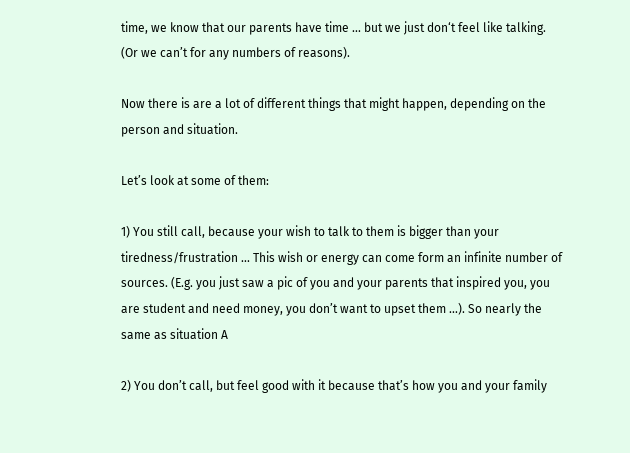time, we know that our parents have time ... but we just don‘t feel like talking. (Or we can’t for any numbers of reasons).

Now there is are a lot of different things that might happen, depending on the person and situation.

Let’s look at some of them:

1) You still call, because your wish to talk to them is bigger than your tiredness/frustration ... This wish or energy can come form an infinite number of sources. (E.g. you just saw a pic of you and your parents that inspired you, you are student and need money, you don’t want to upset them ...). So nearly the same as situation A

2) You don’t call, but feel good with it because that’s how you and your family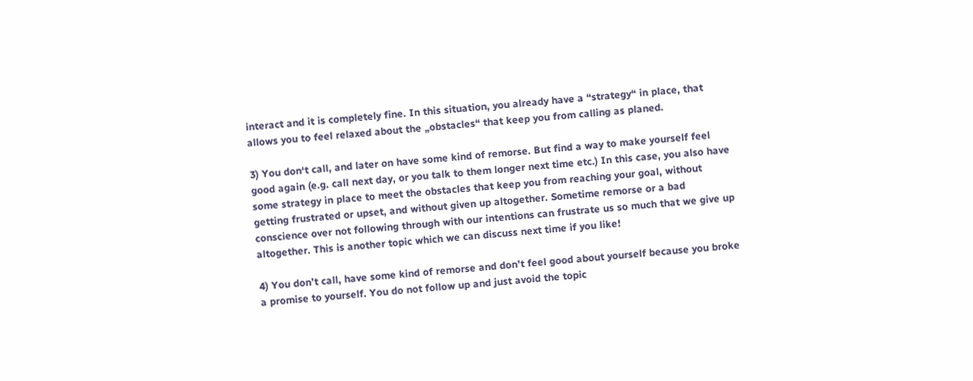interact and it is completely fine. In this situation, you already have a “strategy“ in place, that allows you to feel relaxed about the „obstacles“ that keep you from calling as planed.

3) You don‘t call, and later on have some kind of remorse. But find a way to make yourself feel good again (e.g. call next day, or you talk to them longer next time etc.) In this case, you also have some strategy in place to meet the obstacles that keep you from reaching your goal, without getting frustrated or upset, and without given up altogether. Sometime remorse or a bad conscience over not following through with our intentions can frustrate us so much that we give up altogether. This is another topic which we can discuss next time if you like!

4) You don’t call, have some kind of remorse and don’t feel good about yourself because you broke a promise to yourself. You do not follow up and just avoid the topic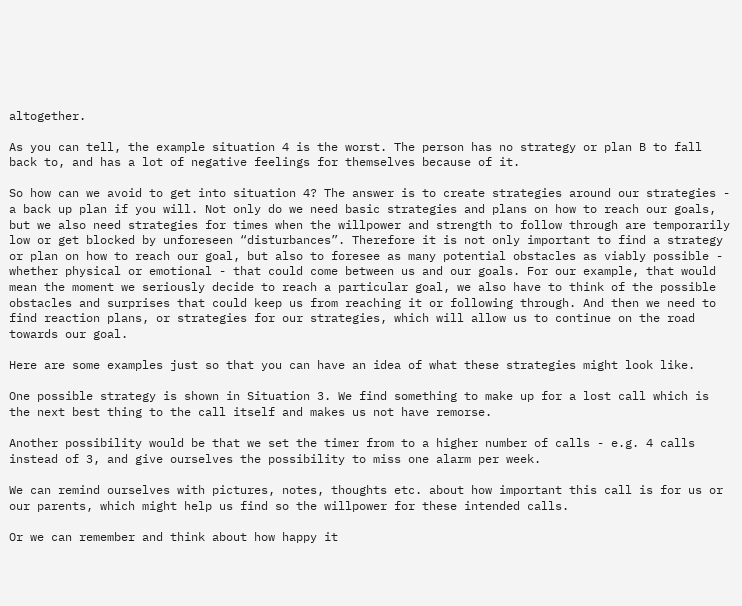altogether.

As you can tell, the example situation 4 is the worst. The person has no strategy or plan B to fall back to, and has a lot of negative feelings for themselves because of it.

So how can we avoid to get into situation 4? The answer is to create strategies around our strategies - a back up plan if you will. Not only do we need basic strategies and plans on how to reach our goals, but we also need strategies for times when the willpower and strength to follow through are temporarily low or get blocked by unforeseen “disturbances”. Therefore it is not only important to find a strategy or plan on how to reach our goal, but also to foresee as many potential obstacles as viably possible - whether physical or emotional - that could come between us and our goals. For our example, that would mean the moment we seriously decide to reach a particular goal, we also have to think of the possible obstacles and surprises that could keep us from reaching it or following through. And then we need to find reaction plans, or strategies for our strategies, which will allow us to continue on the road towards our goal.

Here are some examples just so that you can have an idea of what these strategies might look like.

One possible strategy is shown in Situation 3. We find something to make up for a lost call which is the next best thing to the call itself and makes us not have remorse.

Another possibility would be that we set the timer from to a higher number of calls - e.g. 4 calls instead of 3, and give ourselves the possibility to miss one alarm per week.

We can remind ourselves with pictures, notes, thoughts etc. about how important this call is for us or our parents, which might help us find so the willpower for these intended calls.

Or we can remember and think about how happy it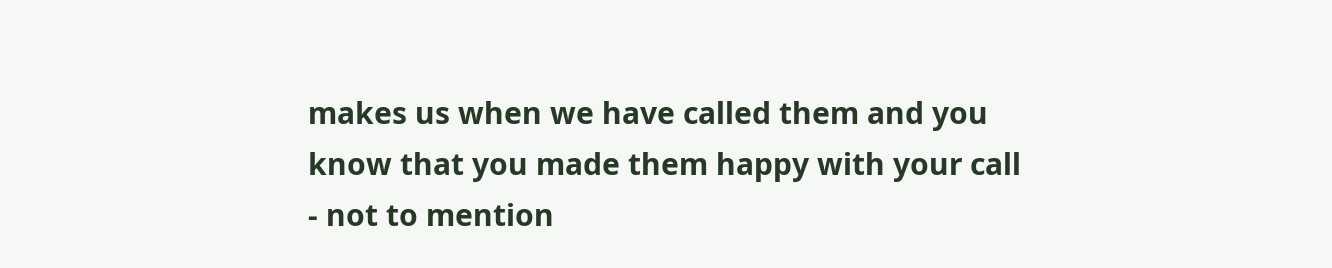makes us when we have called them and you know that you made them happy with your call - not to mention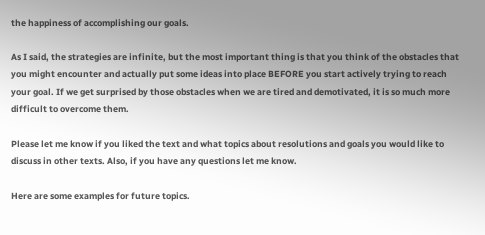the happiness of accomplishing our goals.

As I said, the strategies are infinite, but the most important thing is that you think of the obstacles that you might encounter and actually put some ideas into place BEFORE you start actively trying to reach your goal. If we get surprised by those obstacles when we are tired and demotivated, it is so much more difficult to overcome them.

Please let me know if you liked the text and what topics about resolutions and goals you would like to discuss in other texts. Also, if you have any questions let me know.

Here are some examples for future topics.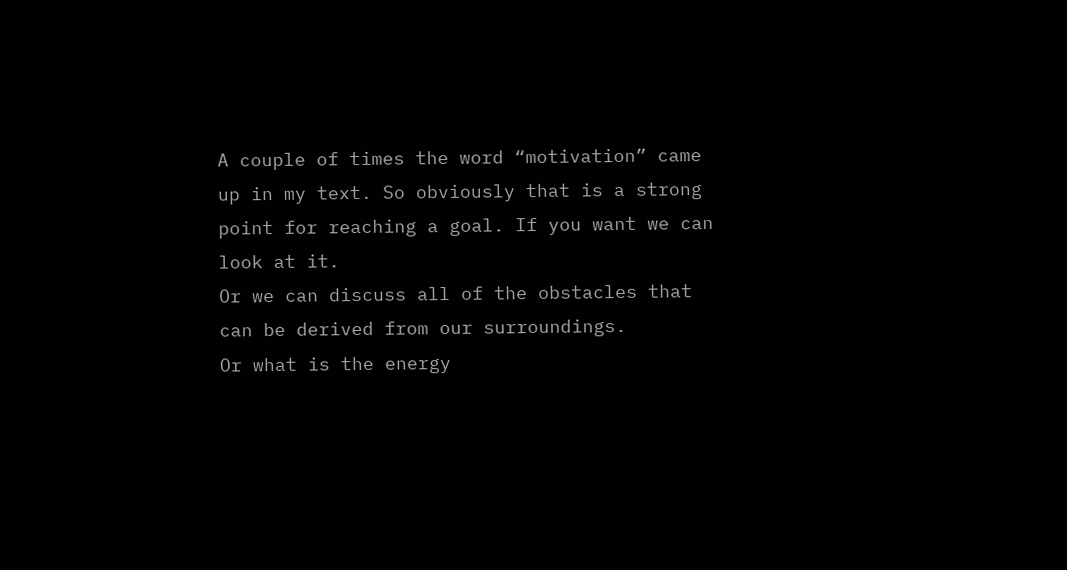A couple of times the word “motivation” came up in my text. So obviously that is a strong point for reaching a goal. If you want we can look at it.
Or we can discuss all of the obstacles that can be derived from our surroundings.
Or what is the energy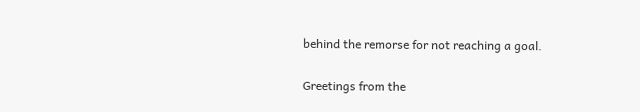behind the remorse for not reaching a goal.

Greetings from the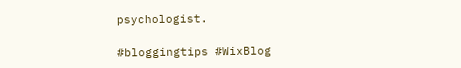psychologist.

#bloggingtips #WixBlog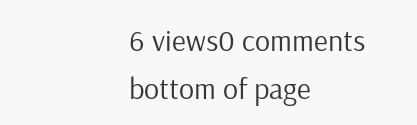6 views0 comments
bottom of page